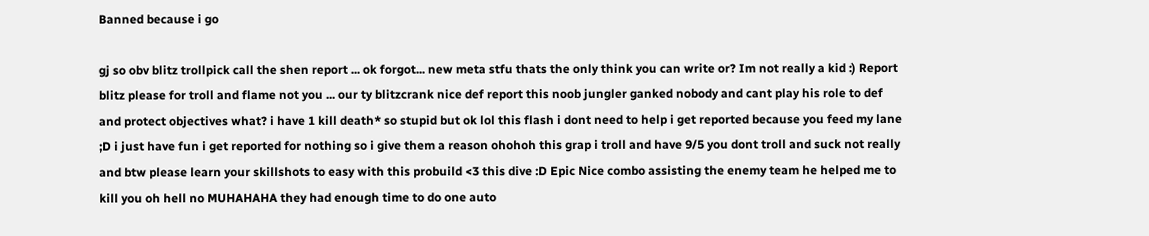Banned because i go

gj so obv blitz trollpick call the shen report ... ok forgot... new meta stfu thats the only think you can write or? Im not really a kid :) Report blitz please for troll and flame not you ... our ty blitzcrank nice def report this noob jungler ganked nobody and cant play his role to def and protect objectives what? i have 1 kill death* so stupid but ok lol this flash i dont need to help i get reported because you feed my lane ;D i just have fun i get reported for nothing so i give them a reason ohohoh this grap i troll and have 9/5 you dont troll and suck not really and btw please learn your skillshots to easy with this probuild <3 this dive :D Epic Nice combo assisting the enemy team he helped me to kill you oh hell no MUHAHAHA they had enough time to do one auto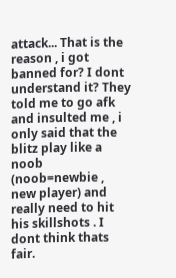attack... That is the reason , i got banned for? I dont understand it? They told me to go afk and insulted me , i only said that the blitz play like a noob (noob=newbie , new player) and really need to hit his skillshots . I dont think thats fair.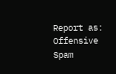Report as:
Offensive Spam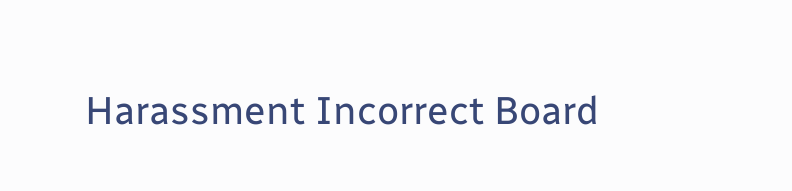Harassment Incorrect Board